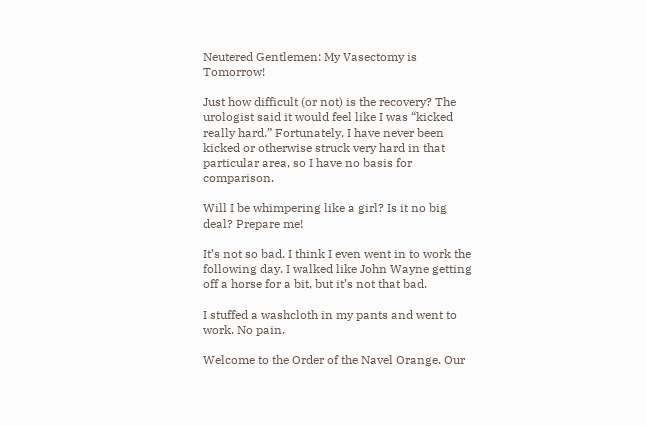Neutered Gentlemen: My Vasectomy is Tomorrow!

Just how difficult (or not) is the recovery? The urologist said it would feel like I was “kicked really hard.” Fortunately, I have never been kicked or otherwise struck very hard in that particular area, so I have no basis for comparison.

Will I be whimpering like a girl? Is it no big deal? Prepare me!

It’s not so bad. I think I even went in to work the following day. I walked like John Wayne getting off a horse for a bit, but it’s not that bad.

I stuffed a washcloth in my pants and went to work. No pain.

Welcome to the Order of the Navel Orange. Our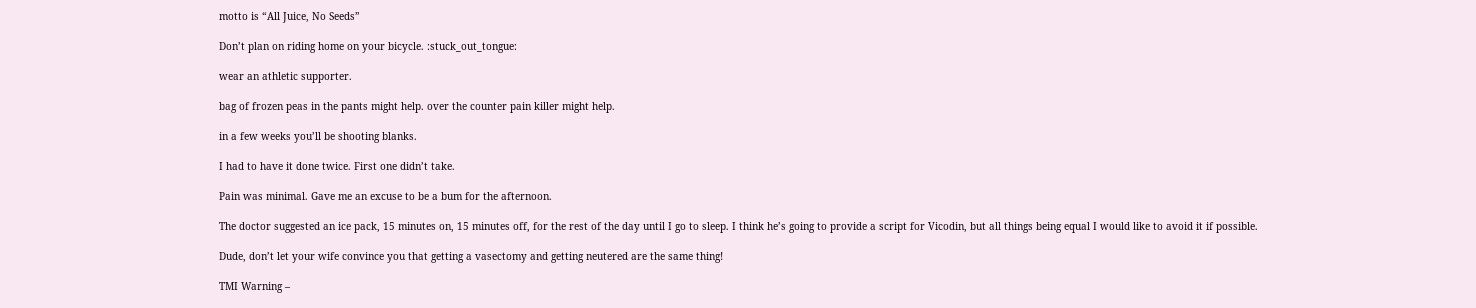motto is “All Juice, No Seeds”

Don’t plan on riding home on your bicycle. :stuck_out_tongue:

wear an athletic supporter.

bag of frozen peas in the pants might help. over the counter pain killer might help.

in a few weeks you’ll be shooting blanks.

I had to have it done twice. First one didn’t take.

Pain was minimal. Gave me an excuse to be a bum for the afternoon.

The doctor suggested an ice pack, 15 minutes on, 15 minutes off, for the rest of the day until I go to sleep. I think he’s going to provide a script for Vicodin, but all things being equal I would like to avoid it if possible.

Dude, don’t let your wife convince you that getting a vasectomy and getting neutered are the same thing!

TMI Warning –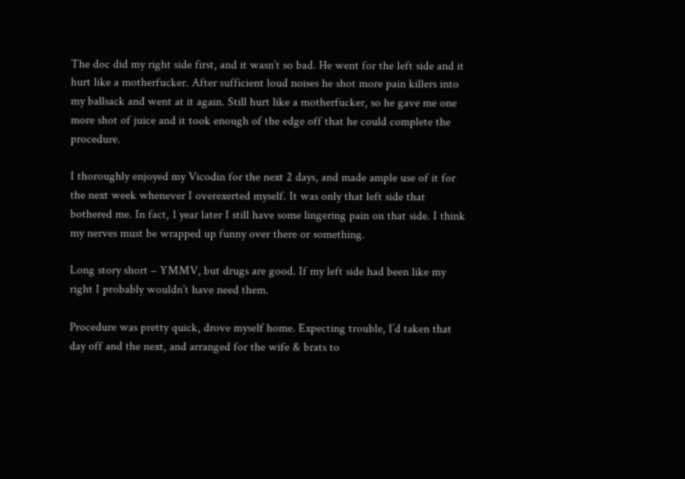The doc did my right side first, and it wasn’t so bad. He went for the left side and it hurt like a motherfucker. After sufficient loud noises he shot more pain killers into my ballsack and went at it again. Still hurt like a motherfucker, so he gave me one more shot of juice and it took enough of the edge off that he could complete the procedure.

I thoroughly enjoyed my Vicodin for the next 2 days, and made ample use of it for the next week whenever I overexerted myself. It was only that left side that bothered me. In fact, 1 year later I still have some lingering pain on that side. I think my nerves must be wrapped up funny over there or something.

Long story short – YMMV, but drugs are good. If my left side had been like my right I probably wouldn’t have need them.

Procedure was pretty quick, drove myself home. Expecting trouble, I’d taken that day off and the next, and arranged for the wife & brats to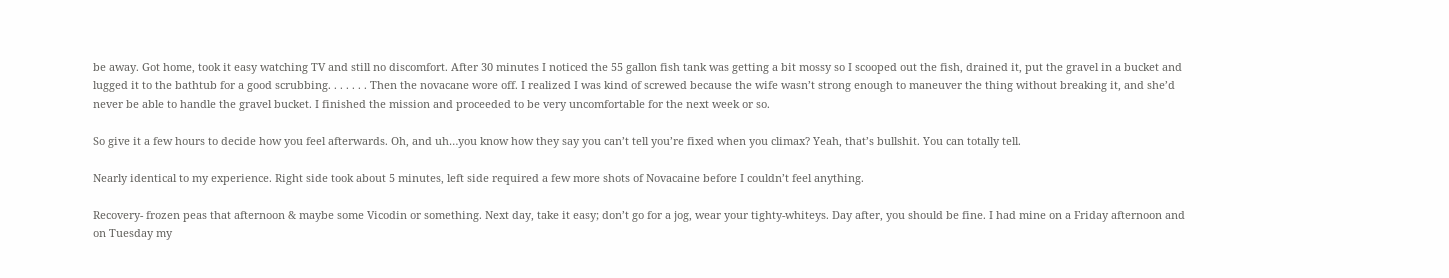be away. Got home, took it easy watching TV and still no discomfort. After 30 minutes I noticed the 55 gallon fish tank was getting a bit mossy so I scooped out the fish, drained it, put the gravel in a bucket and lugged it to the bathtub for a good scrubbing. . . . . . . Then the novacane wore off. I realized I was kind of screwed because the wife wasn’t strong enough to maneuver the thing without breaking it, and she’d never be able to handle the gravel bucket. I finished the mission and proceeded to be very uncomfortable for the next week or so.

So give it a few hours to decide how you feel afterwards. Oh, and uh…you know how they say you can’t tell you’re fixed when you climax? Yeah, that’s bullshit. You can totally tell.

Nearly identical to my experience. Right side took about 5 minutes, left side required a few more shots of Novacaine before I couldn’t feel anything.

Recovery- frozen peas that afternoon & maybe some Vicodin or something. Next day, take it easy; don’t go for a jog, wear your tighty-whiteys. Day after, you should be fine. I had mine on a Friday afternoon and on Tuesday my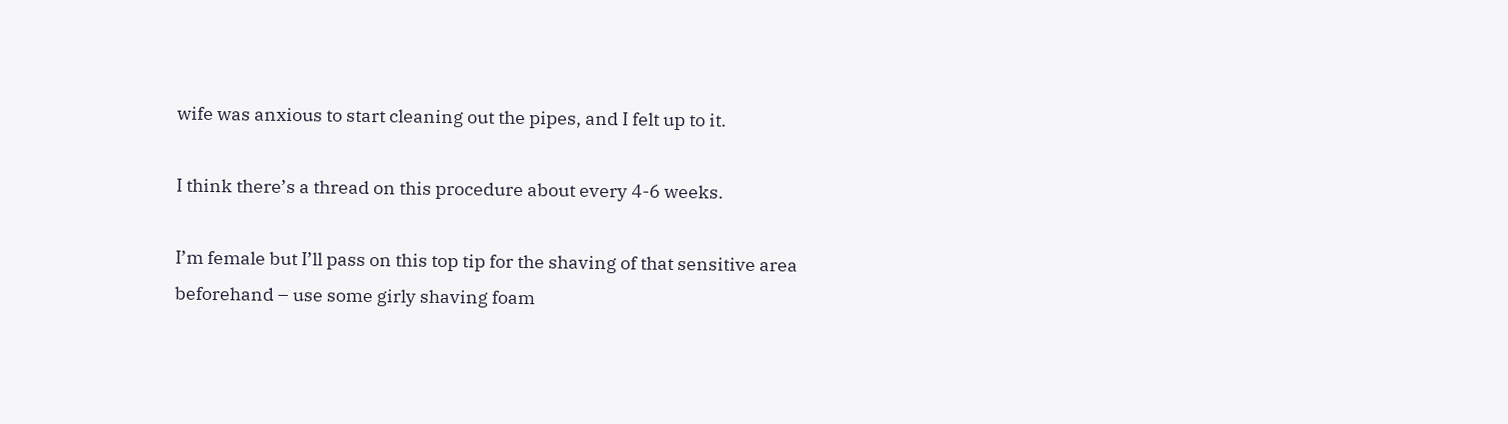wife was anxious to start cleaning out the pipes, and I felt up to it.

I think there’s a thread on this procedure about every 4-6 weeks.

I’m female but I’ll pass on this top tip for the shaving of that sensitive area beforehand – use some girly shaving foam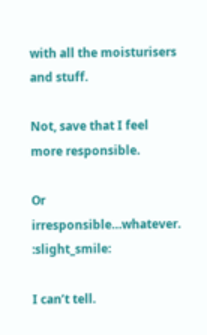with all the moisturisers and stuff.

Not, save that I feel more responsible.

Or irresponsible…whatever. :slight_smile:

I can’t tell.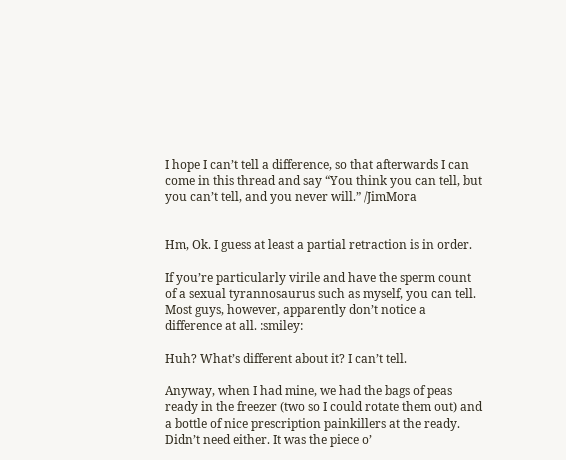I hope I can’t tell a difference, so that afterwards I can come in this thread and say “You think you can tell, but you can’t tell, and you never will.” /JimMora


Hm, Ok. I guess at least a partial retraction is in order.

If you’re particularly virile and have the sperm count of a sexual tyrannosaurus such as myself, you can tell. Most guys, however, apparently don’t notice a difference at all. :smiley:

Huh? What’s different about it? I can’t tell.

Anyway, when I had mine, we had the bags of peas ready in the freezer (two so I could rotate them out) and a bottle of nice prescription painkillers at the ready. Didn’t need either. It was the piece o’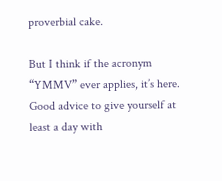proverbial cake.

But I think if the acronym “YMMV” ever applies, it’s here. Good advice to give yourself at least a day with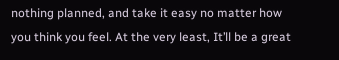nothing planned, and take it easy no matter how you think you feel. At the very least, It’ll be a great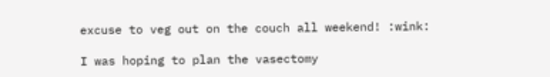excuse to veg out on the couch all weekend! :wink:

I was hoping to plan the vasectomy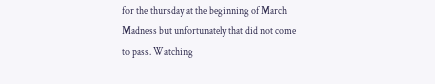for the thursday at the beginning of March Madness but unfortunately that did not come to pass. Watching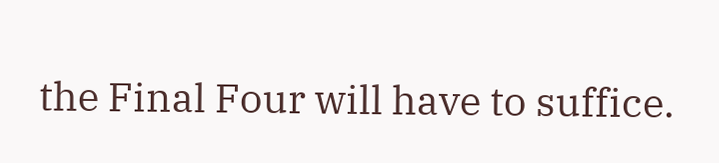the Final Four will have to suffice.